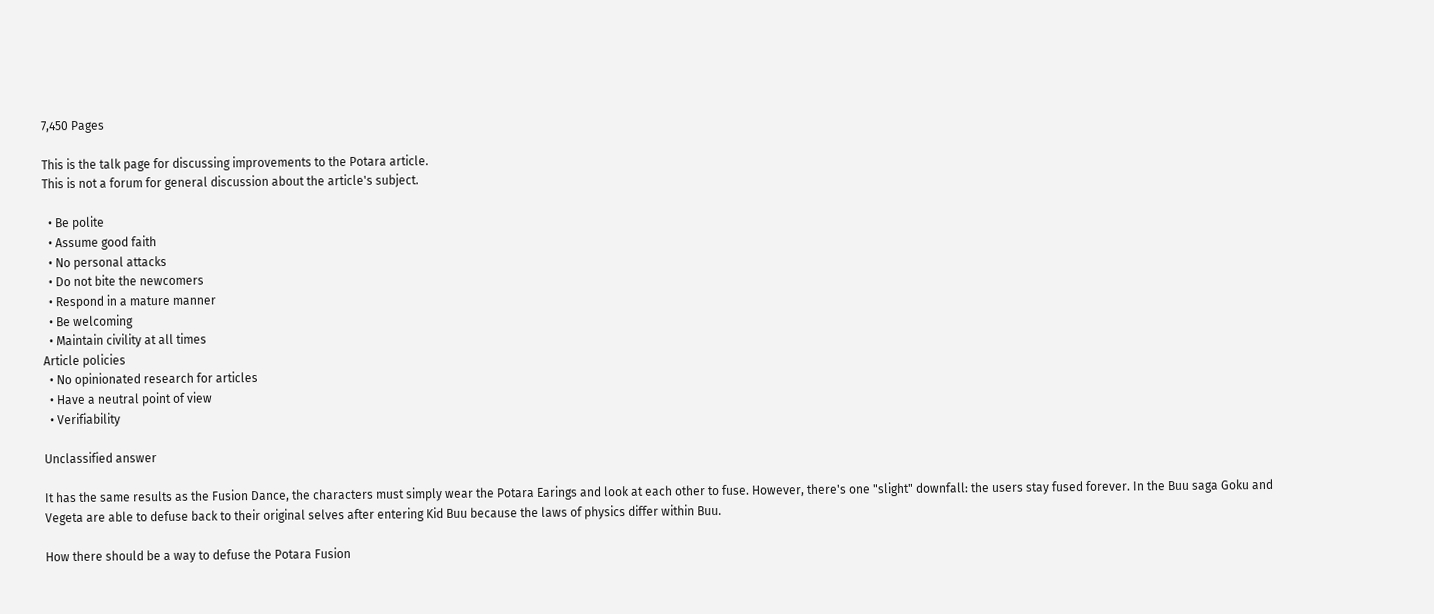7,450 Pages

This is the talk page for discussing improvements to the Potara article.
This is not a forum for general discussion about the article's subject.

  • Be polite
  • Assume good faith
  • No personal attacks
  • Do not bite the newcomers
  • Respond in a mature manner
  • Be welcoming
  • Maintain civility at all times
Article policies
  • No opinionated research for articles
  • Have a neutral point of view
  • Verifiability

Unclassified answer

It has the same results as the Fusion Dance, the characters must simply wear the Potara Earings and look at each other to fuse. However, there's one "slight" downfall: the users stay fused forever. In the Buu saga Goku and Vegeta are able to defuse back to their original selves after entering Kid Buu because the laws of physics differ within Buu.

How there should be a way to defuse the Potara Fusion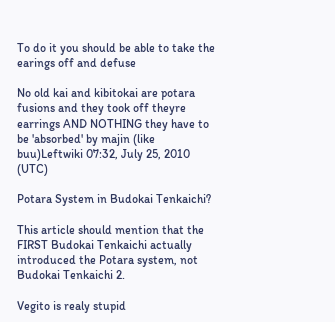To do it you should be able to take the earings off and defuse

No old kai and kibitokai are potara fusions and they took off theyre earrings AND NOTHING they have to be 'absorbed' by majin (like buu)Leftwiki 07:32, July 25, 2010 (UTC)

Potara System in Budokai Tenkaichi?

This article should mention that the FIRST Budokai Tenkaichi actually introduced the Potara system, not Budokai Tenkaichi 2.

Vegito is realy stupid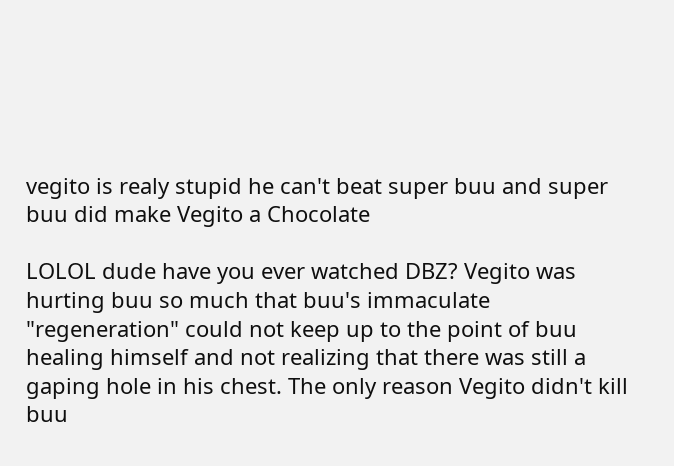vegito is realy stupid he can't beat super buu and super buu did make Vegito a Chocolate

LOLOL dude have you ever watched DBZ? Vegito was hurting buu so much that buu's immaculate "regeneration" could not keep up to the point of buu healing himself and not realizing that there was still a gaping hole in his chest. The only reason Vegito didn't kill buu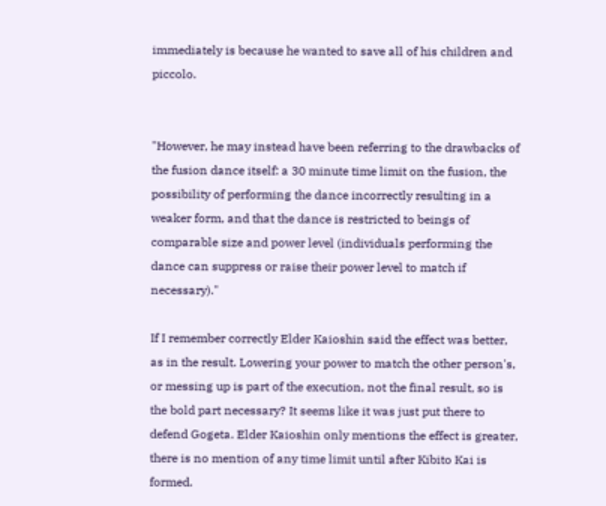immediately is because he wanted to save all of his children and piccolo.


"However, he may instead have been referring to the drawbacks of the fusion dance itself: a 30 minute time limit on the fusion, the possibility of performing the dance incorrectly resulting in a weaker form, and that the dance is restricted to beings of comparable size and power level (individuals performing the dance can suppress or raise their power level to match if necessary)."

If I remember correctly Elder Kaioshin said the effect was better, as in the result. Lowering your power to match the other person's, or messing up is part of the execution, not the final result, so is the bold part necessary? It seems like it was just put there to defend Gogeta. Elder Kaioshin only mentions the effect is greater, there is no mention of any time limit until after Kibito Kai is formed.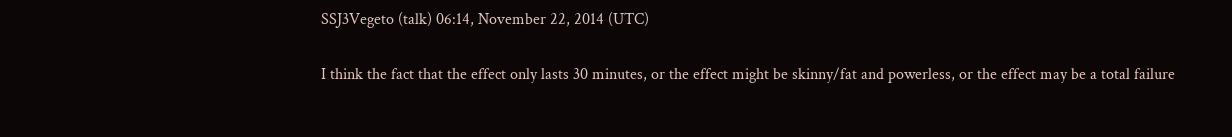SSJ3Vegeto (talk) 06:14, November 22, 2014 (UTC)

I think the fact that the effect only lasts 30 minutes, or the effect might be skinny/fat and powerless, or the effect may be a total failure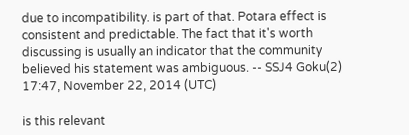due to incompatibility. is part of that. Potara effect is consistent and predictable. The fact that it's worth discussing is usually an indicator that the community believed his statement was ambiguous. -- SSJ4 Goku(2) 17:47, November 22, 2014 (UTC)

is this relevant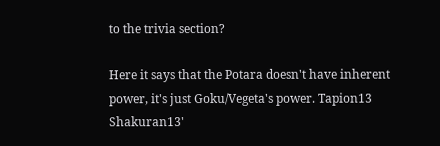to the trivia section?

Here it says that the Potara doesn't have inherent power, it's just Goku/Vegeta's power. Tapion13 Shakuran13'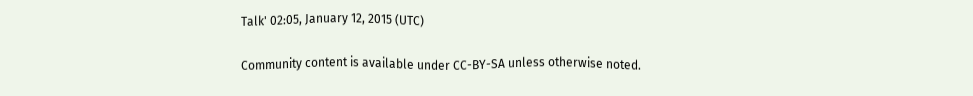Talk' 02:05, January 12, 2015 (UTC)

Community content is available under CC-BY-SA unless otherwise noted.